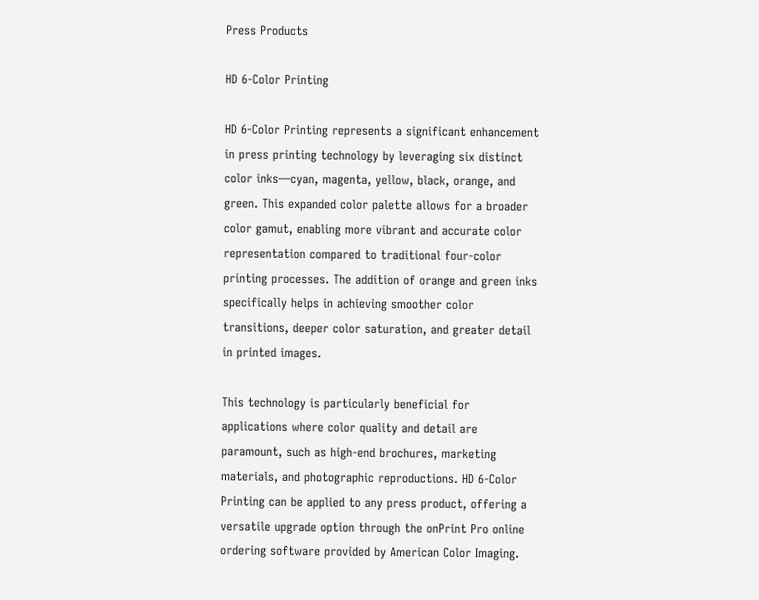Press Products

HD 6-Color Printing

HD 6-Color Printing represents a significant enhancement in press printing technology by leveraging six distinct color inks—cyan, magenta, yellow, black, orange, and green. This expanded color palette allows for a broader color gamut, enabling more vibrant and accurate color representation compared to traditional four-color printing processes. The addition of orange and green inks specifically helps in achieving smoother color transitions, deeper color saturation, and greater detail in printed images.

This technology is particularly beneficial for applications where color quality and detail are paramount, such as high-end brochures, marketing materials, and photographic reproductions. HD 6-Color Printing can be applied to any press product, offering a versatile upgrade option through the onPrint Pro online ordering software provided by American Color Imaging.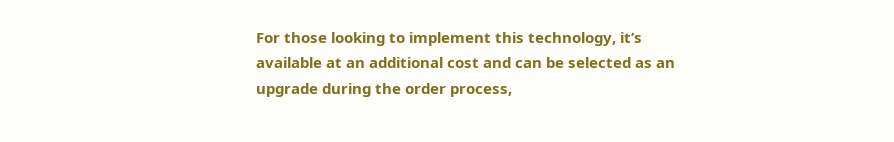For those looking to implement this technology, it’s available at an additional cost and can be selected as an upgrade during the order process,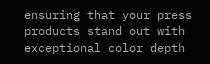ensuring that your press products stand out with exceptional color depth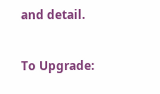and detail.

To Upgrade: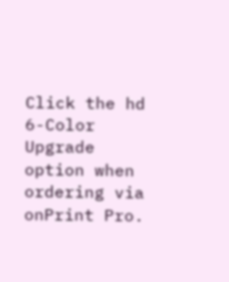Click the hd 6-Color Upgrade option when ordering via onPrint Pro.